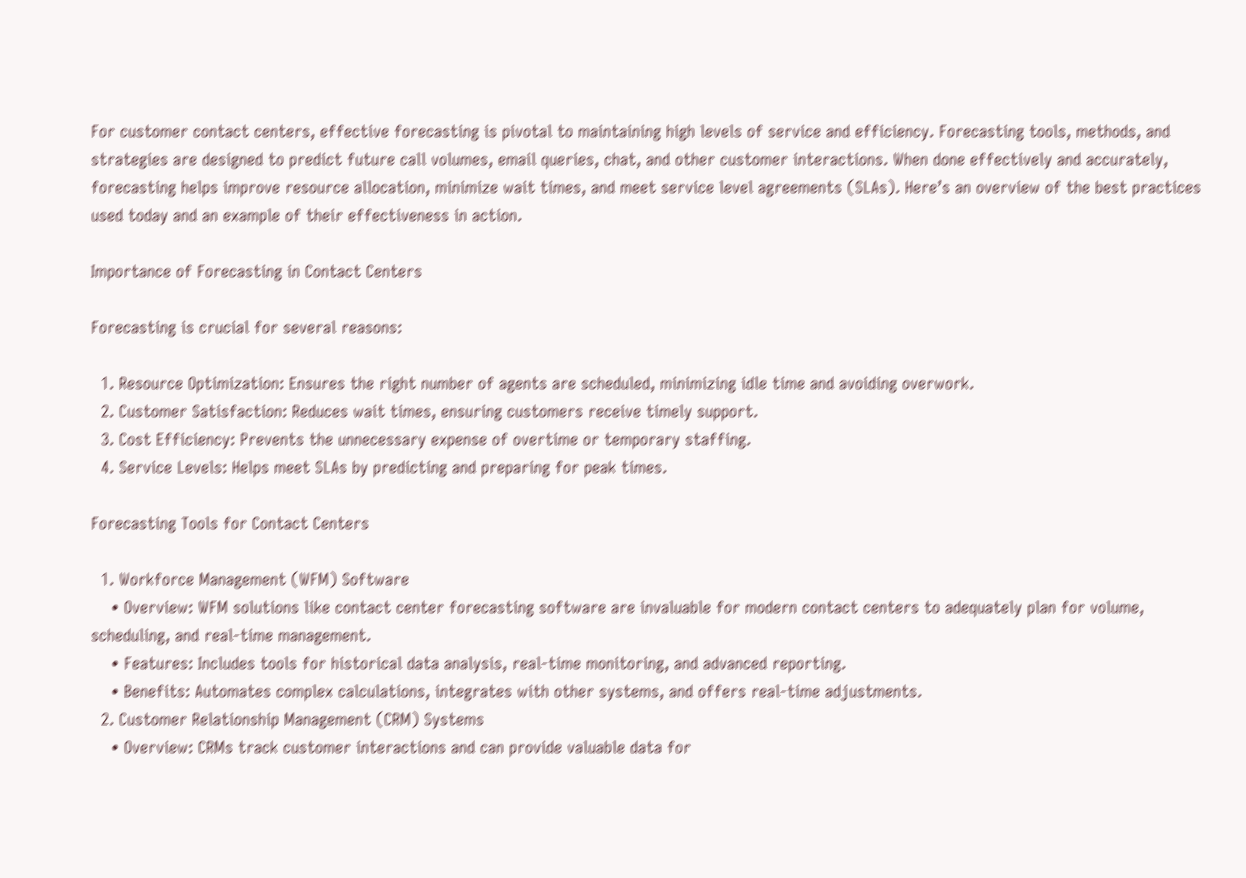For customer contact centers, effective forecasting is pivotal to maintaining high levels of service and efficiency. Forecasting tools, methods, and strategies are designed to predict future call volumes, email queries, chat, and other customer interactions. When done effectively and accurately, forecasting helps improve resource allocation, minimize wait times, and meet service level agreements (SLAs). Here’s an overview of the best practices used today and an example of their effectiveness in action.

Importance of Forecasting in Contact Centers

Forecasting is crucial for several reasons:

  1. Resource Optimization: Ensures the right number of agents are scheduled, minimizing idle time and avoiding overwork.
  2. Customer Satisfaction: Reduces wait times, ensuring customers receive timely support.
  3. Cost Efficiency: Prevents the unnecessary expense of overtime or temporary staffing.
  4. Service Levels: Helps meet SLAs by predicting and preparing for peak times.

Forecasting Tools for Contact Centers

  1. Workforce Management (WFM) Software
    • Overview: WFM solutions like contact center forecasting software are invaluable for modern contact centers to adequately plan for volume, scheduling, and real-time management.
    • Features: Includes tools for historical data analysis, real-time monitoring, and advanced reporting.
    • Benefits: Automates complex calculations, integrates with other systems, and offers real-time adjustments.
  2. Customer Relationship Management (CRM) Systems
    • Overview: CRMs track customer interactions and can provide valuable data for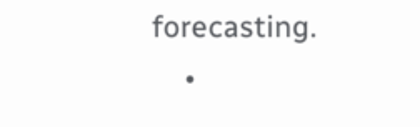forecasting.
    •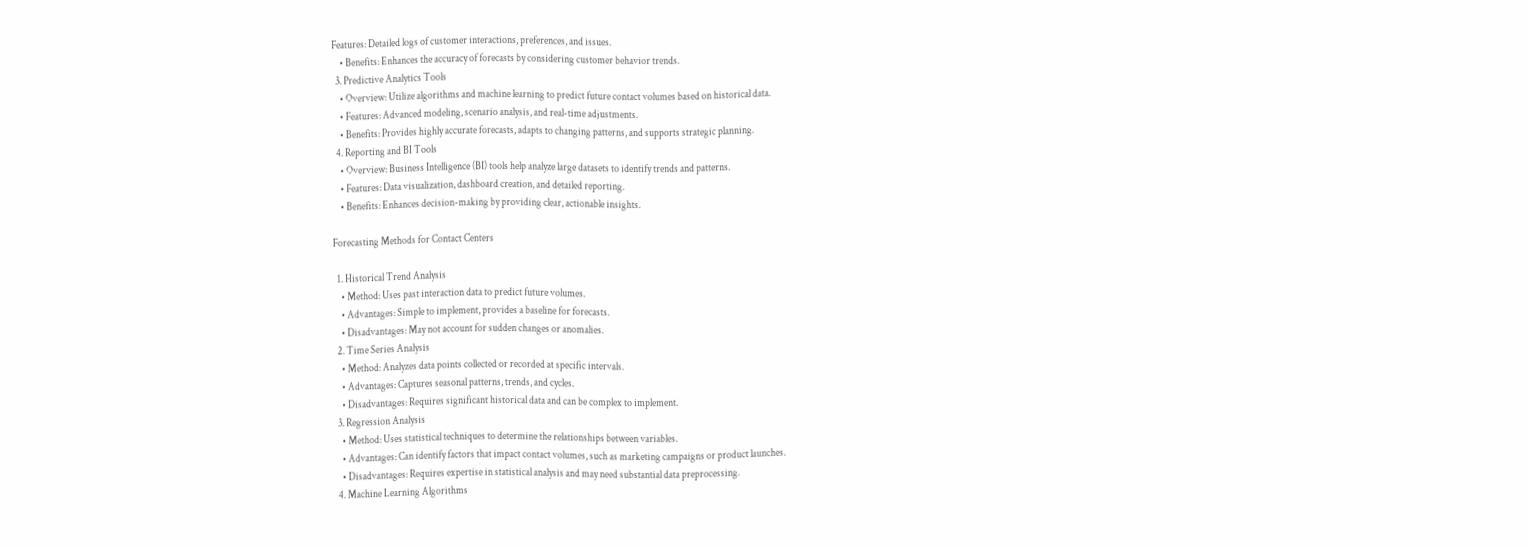Features: Detailed logs of customer interactions, preferences, and issues.
    • Benefits: Enhances the accuracy of forecasts by considering customer behavior trends.
  3. Predictive Analytics Tools
    • Overview: Utilize algorithms and machine learning to predict future contact volumes based on historical data.
    • Features: Advanced modeling, scenario analysis, and real-time adjustments.
    • Benefits: Provides highly accurate forecasts, adapts to changing patterns, and supports strategic planning.
  4. Reporting and BI Tools
    • Overview: Business Intelligence (BI) tools help analyze large datasets to identify trends and patterns.
    • Features: Data visualization, dashboard creation, and detailed reporting.
    • Benefits: Enhances decision-making by providing clear, actionable insights.

Forecasting Methods for Contact Centers

  1. Historical Trend Analysis
    • Method: Uses past interaction data to predict future volumes.
    • Advantages: Simple to implement, provides a baseline for forecasts.
    • Disadvantages: May not account for sudden changes or anomalies.
  2. Time Series Analysis
    • Method: Analyzes data points collected or recorded at specific intervals.
    • Advantages: Captures seasonal patterns, trends, and cycles.
    • Disadvantages: Requires significant historical data and can be complex to implement.
  3. Regression Analysis
    • Method: Uses statistical techniques to determine the relationships between variables.
    • Advantages: Can identify factors that impact contact volumes, such as marketing campaigns or product launches.
    • Disadvantages: Requires expertise in statistical analysis and may need substantial data preprocessing.
  4. Machine Learning Algorithms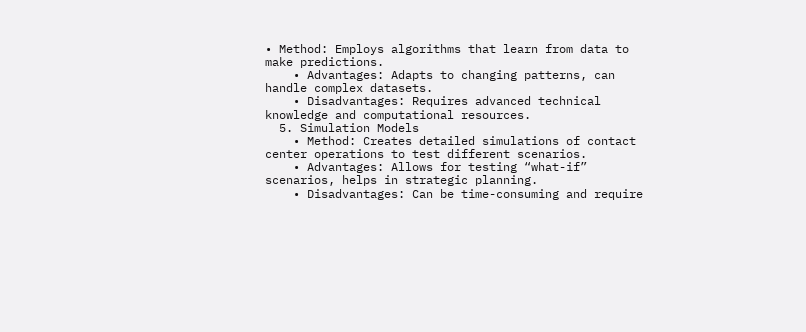• Method: Employs algorithms that learn from data to make predictions.
    • Advantages: Adapts to changing patterns, can handle complex datasets.
    • Disadvantages: Requires advanced technical knowledge and computational resources.
  5. Simulation Models
    • Method: Creates detailed simulations of contact center operations to test different scenarios.
    • Advantages: Allows for testing “what-if” scenarios, helps in strategic planning.
    • Disadvantages: Can be time-consuming and require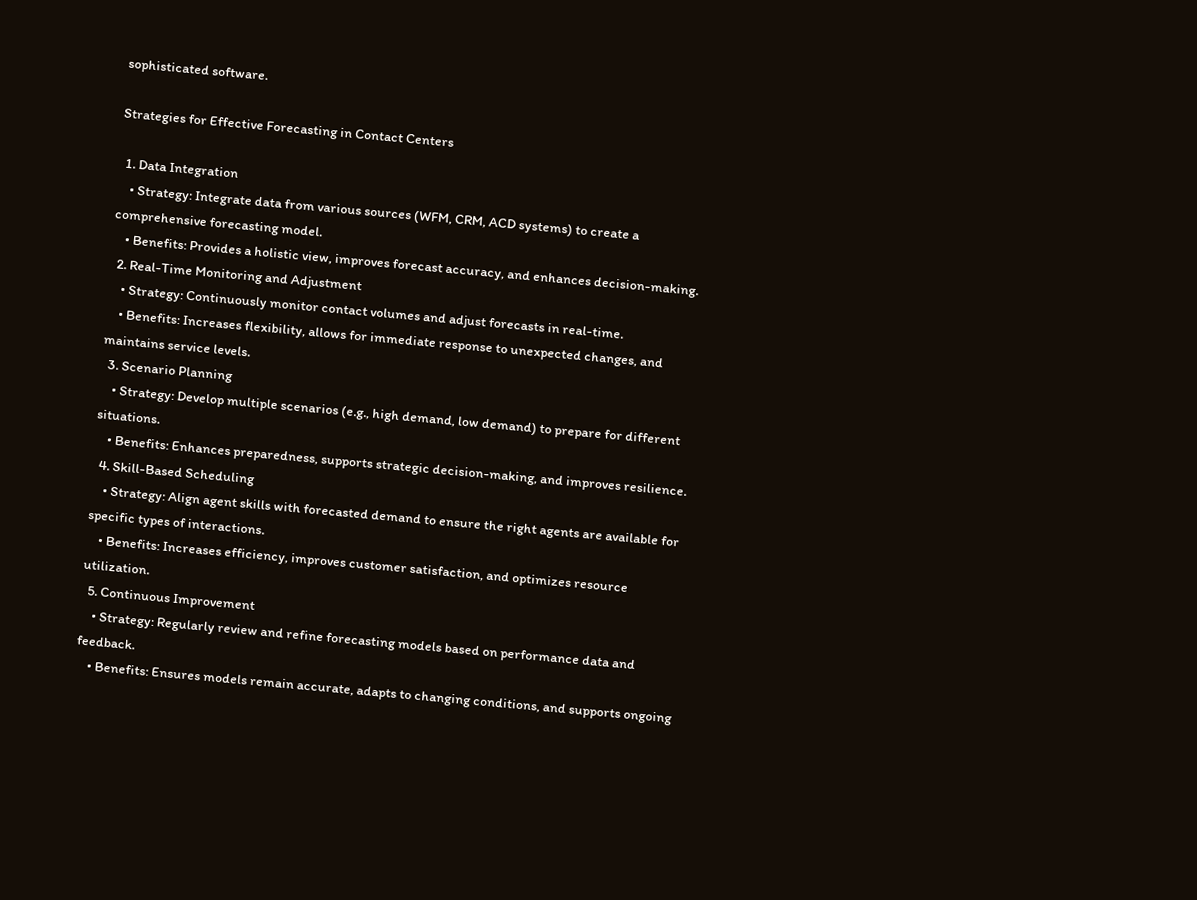sophisticated software.

Strategies for Effective Forecasting in Contact Centers

  1. Data Integration
    • Strategy: Integrate data from various sources (WFM, CRM, ACD systems) to create a comprehensive forecasting model.
    • Benefits: Provides a holistic view, improves forecast accuracy, and enhances decision-making.
  2. Real-Time Monitoring and Adjustment
    • Strategy: Continuously monitor contact volumes and adjust forecasts in real-time.
    • Benefits: Increases flexibility, allows for immediate response to unexpected changes, and maintains service levels.
  3. Scenario Planning
    • Strategy: Develop multiple scenarios (e.g., high demand, low demand) to prepare for different situations.
    • Benefits: Enhances preparedness, supports strategic decision-making, and improves resilience.
  4. Skill-Based Scheduling
    • Strategy: Align agent skills with forecasted demand to ensure the right agents are available for specific types of interactions.
    • Benefits: Increases efficiency, improves customer satisfaction, and optimizes resource utilization.
  5. Continuous Improvement
    • Strategy: Regularly review and refine forecasting models based on performance data and feedback.
    • Benefits: Ensures models remain accurate, adapts to changing conditions, and supports ongoing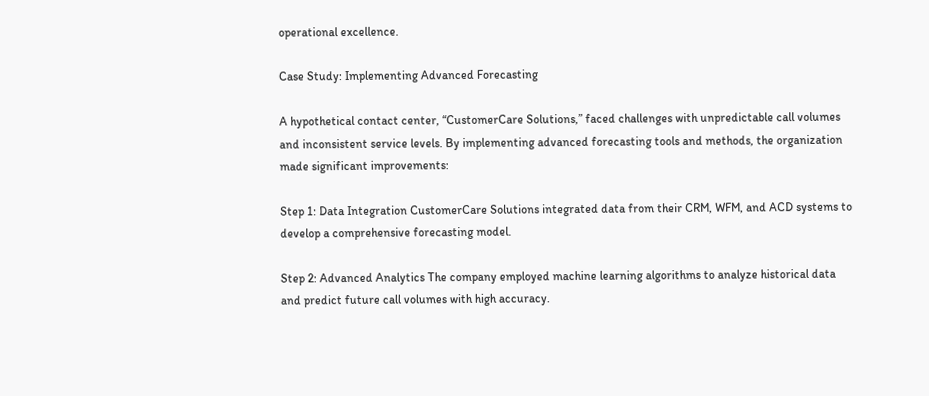operational excellence.

Case Study: Implementing Advanced Forecasting

A hypothetical contact center, “CustomerCare Solutions,” faced challenges with unpredictable call volumes and inconsistent service levels. By implementing advanced forecasting tools and methods, the organization made significant improvements:

Step 1: Data Integration CustomerCare Solutions integrated data from their CRM, WFM, and ACD systems to develop a comprehensive forecasting model.

Step 2: Advanced Analytics The company employed machine learning algorithms to analyze historical data and predict future call volumes with high accuracy.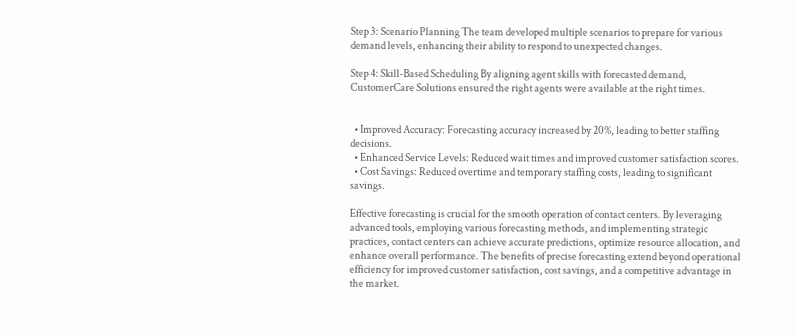Step 3: Scenario Planning The team developed multiple scenarios to prepare for various demand levels, enhancing their ability to respond to unexpected changes.

Step 4: Skill-Based Scheduling By aligning agent skills with forecasted demand, CustomerCare Solutions ensured the right agents were available at the right times.


  • Improved Accuracy: Forecasting accuracy increased by 20%, leading to better staffing decisions.
  • Enhanced Service Levels: Reduced wait times and improved customer satisfaction scores.
  • Cost Savings: Reduced overtime and temporary staffing costs, leading to significant savings.

Effective forecasting is crucial for the smooth operation of contact centers. By leveraging advanced tools, employing various forecasting methods, and implementing strategic practices, contact centers can achieve accurate predictions, optimize resource allocation, and enhance overall performance. The benefits of precise forecasting extend beyond operational efficiency for improved customer satisfaction, cost savings, and a competitive advantage in the market.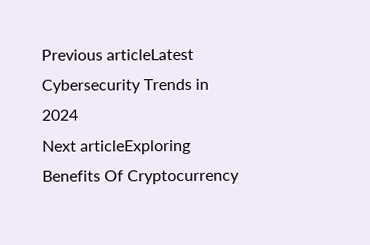Previous articleLatest Cybersecurity Trends in 2024
Next articleExploring Benefits Of Cryptocurrency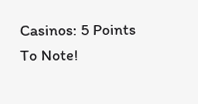Casinos: 5 Points To Note!